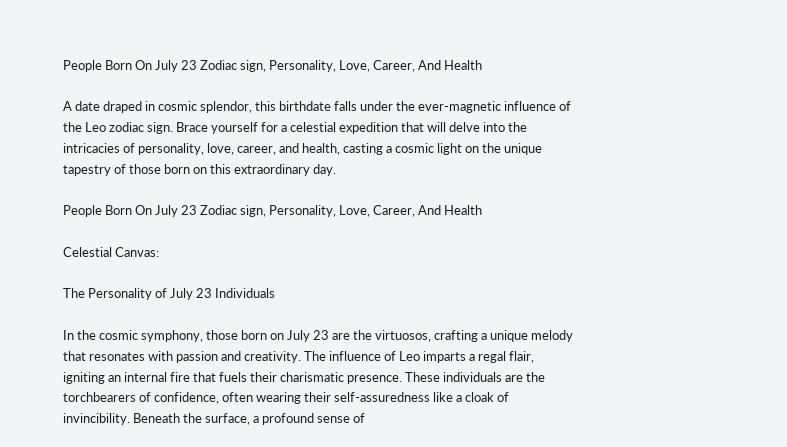People Born On July 23 Zodiac sign, Personality, Love, Career, And Health

A date draped in cosmic splendor, this birthdate falls under the ever-magnetic influence of the Leo zodiac sign. Brace yourself for a celestial expedition that will delve into the intricacies of personality, love, career, and health, casting a cosmic light on the unique tapestry of those born on this extraordinary day.

People Born On July 23 Zodiac sign, Personality, Love, Career, And Health

Celestial Canvas:

The Personality of July 23 Individuals

In the cosmic symphony, those born on July 23 are the virtuosos, crafting a unique melody that resonates with passion and creativity. The influence of Leo imparts a regal flair, igniting an internal fire that fuels their charismatic presence. These individuals are the torchbearers of confidence, often wearing their self-assuredness like a cloak of invincibility. Beneath the surface, a profound sense of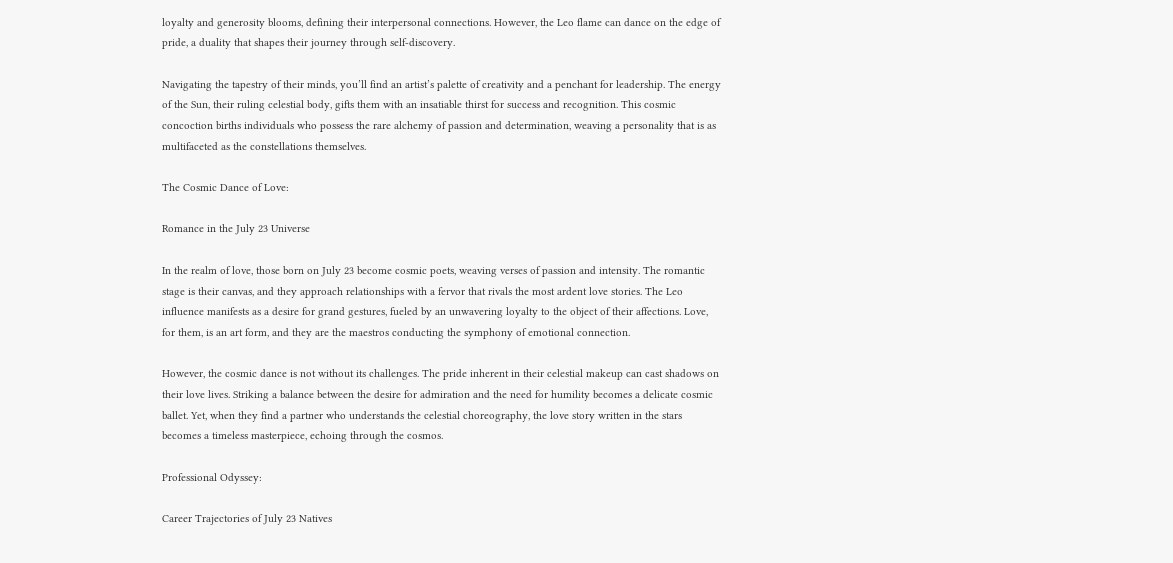loyalty and generosity blooms, defining their interpersonal connections. However, the Leo flame can dance on the edge of pride, a duality that shapes their journey through self-discovery.

Navigating the tapestry of their minds, you’ll find an artist’s palette of creativity and a penchant for leadership. The energy of the Sun, their ruling celestial body, gifts them with an insatiable thirst for success and recognition. This cosmic concoction births individuals who possess the rare alchemy of passion and determination, weaving a personality that is as multifaceted as the constellations themselves.

The Cosmic Dance of Love:

Romance in the July 23 Universe

In the realm of love, those born on July 23 become cosmic poets, weaving verses of passion and intensity. The romantic stage is their canvas, and they approach relationships with a fervor that rivals the most ardent love stories. The Leo influence manifests as a desire for grand gestures, fueled by an unwavering loyalty to the object of their affections. Love, for them, is an art form, and they are the maestros conducting the symphony of emotional connection.

However, the cosmic dance is not without its challenges. The pride inherent in their celestial makeup can cast shadows on their love lives. Striking a balance between the desire for admiration and the need for humility becomes a delicate cosmic ballet. Yet, when they find a partner who understands the celestial choreography, the love story written in the stars becomes a timeless masterpiece, echoing through the cosmos.

Professional Odyssey:

Career Trajectories of July 23 Natives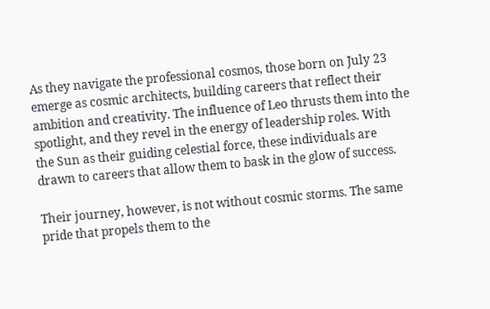As they navigate the professional cosmos, those born on July 23 emerge as cosmic architects, building careers that reflect their ambition and creativity. The influence of Leo thrusts them into the spotlight, and they revel in the energy of leadership roles. With the Sun as their guiding celestial force, these individuals are drawn to careers that allow them to bask in the glow of success.

Their journey, however, is not without cosmic storms. The same pride that propels them to the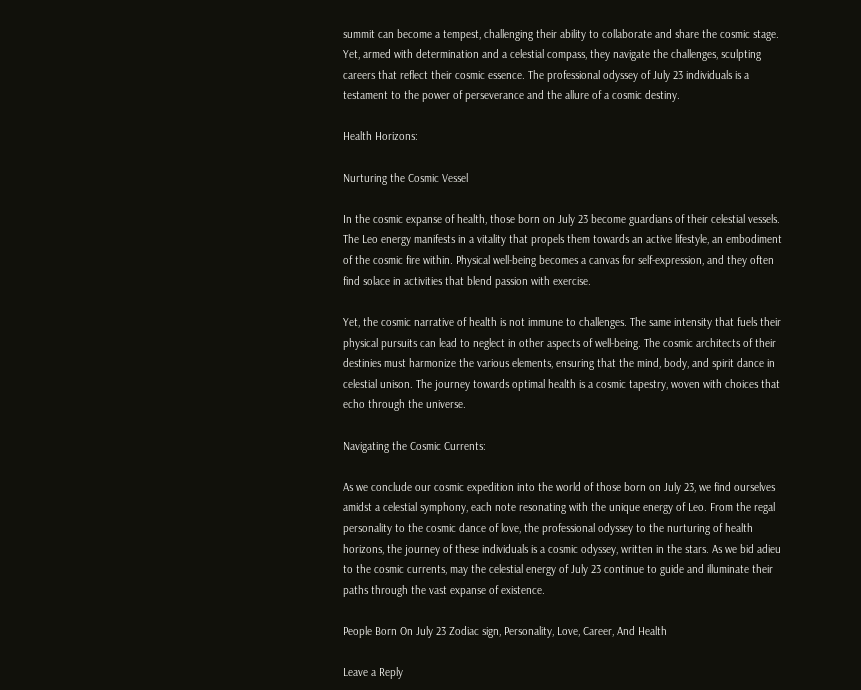summit can become a tempest, challenging their ability to collaborate and share the cosmic stage. Yet, armed with determination and a celestial compass, they navigate the challenges, sculpting careers that reflect their cosmic essence. The professional odyssey of July 23 individuals is a testament to the power of perseverance and the allure of a cosmic destiny.

Health Horizons:

Nurturing the Cosmic Vessel

In the cosmic expanse of health, those born on July 23 become guardians of their celestial vessels. The Leo energy manifests in a vitality that propels them towards an active lifestyle, an embodiment of the cosmic fire within. Physical well-being becomes a canvas for self-expression, and they often find solace in activities that blend passion with exercise.

Yet, the cosmic narrative of health is not immune to challenges. The same intensity that fuels their physical pursuits can lead to neglect in other aspects of well-being. The cosmic architects of their destinies must harmonize the various elements, ensuring that the mind, body, and spirit dance in celestial unison. The journey towards optimal health is a cosmic tapestry, woven with choices that echo through the universe.

Navigating the Cosmic Currents:

As we conclude our cosmic expedition into the world of those born on July 23, we find ourselves amidst a celestial symphony, each note resonating with the unique energy of Leo. From the regal personality to the cosmic dance of love, the professional odyssey to the nurturing of health horizons, the journey of these individuals is a cosmic odyssey, written in the stars. As we bid adieu to the cosmic currents, may the celestial energy of July 23 continue to guide and illuminate their paths through the vast expanse of existence.

People Born On July 23 Zodiac sign, Personality, Love, Career, And Health

Leave a Reply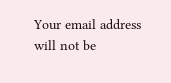Your email address will not be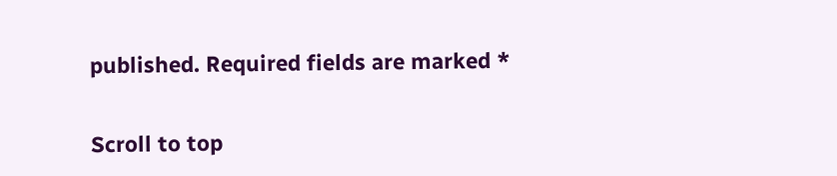published. Required fields are marked *

Scroll to top